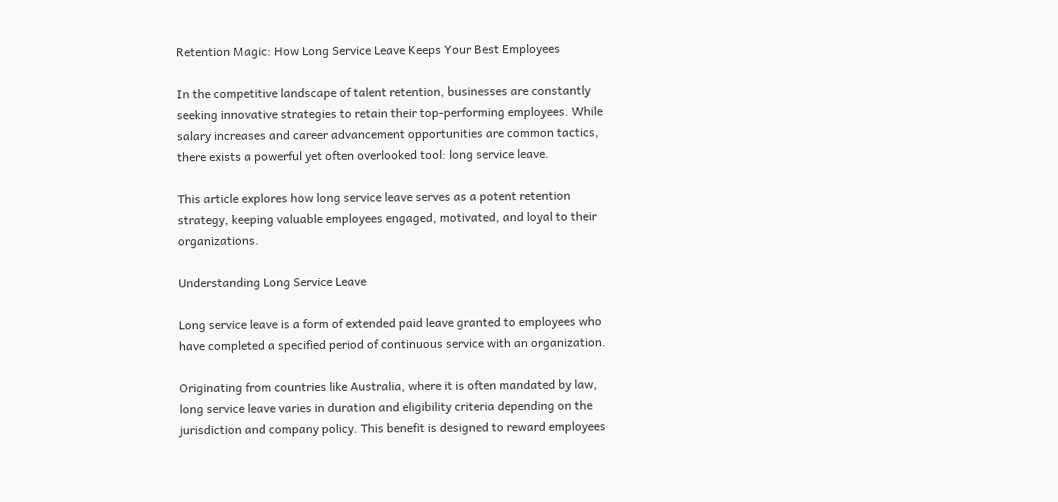Retention Magic: How Long Service Leave Keeps Your Best Employees

In the competitive landscape of talent retention, businesses are constantly seeking innovative strategies to retain their top-performing employees. While salary increases and career advancement opportunities are common tactics, there exists a powerful yet often overlooked tool: long service leave.

This article explores how long service leave serves as a potent retention strategy, keeping valuable employees engaged, motivated, and loyal to their organizations.

Understanding Long Service Leave

Long service leave is a form of extended paid leave granted to employees who have completed a specified period of continuous service with an organization.

Originating from countries like Australia, where it is often mandated by law, long service leave varies in duration and eligibility criteria depending on the jurisdiction and company policy. This benefit is designed to reward employees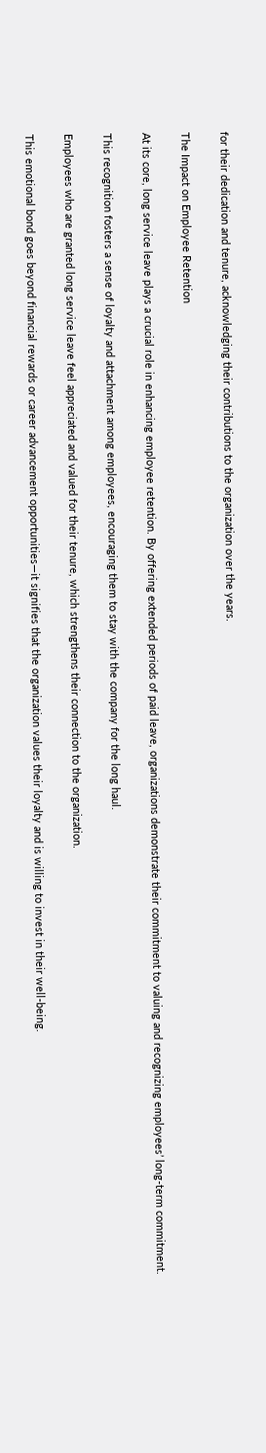for their dedication and tenure, acknowledging their contributions to the organization over the years.

The Impact on Employee Retention

At its core, long service leave plays a crucial role in enhancing employee retention. By offering extended periods of paid leave, organizations demonstrate their commitment to valuing and recognizing employees’ long-term commitment.

This recognition fosters a sense of loyalty and attachment among employees, encouraging them to stay with the company for the long haul.

Employees who are granted long service leave feel appreciated and valued for their tenure, which strengthens their connection to the organization.

This emotional bond goes beyond financial rewards or career advancement opportunities—it signifies that the organization values their loyalty and is willing to invest in their well-being.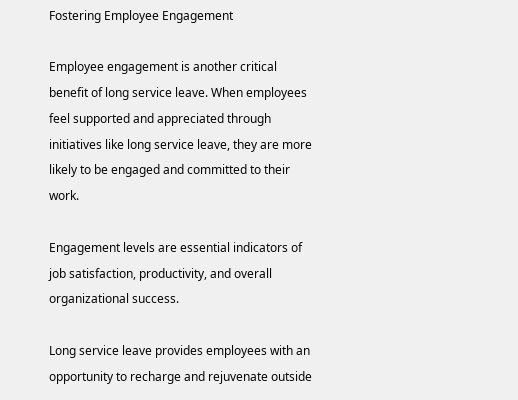Fostering Employee Engagement

Employee engagement is another critical benefit of long service leave. When employees feel supported and appreciated through initiatives like long service leave, they are more likely to be engaged and committed to their work.

Engagement levels are essential indicators of job satisfaction, productivity, and overall organizational success.

Long service leave provides employees with an opportunity to recharge and rejuvenate outside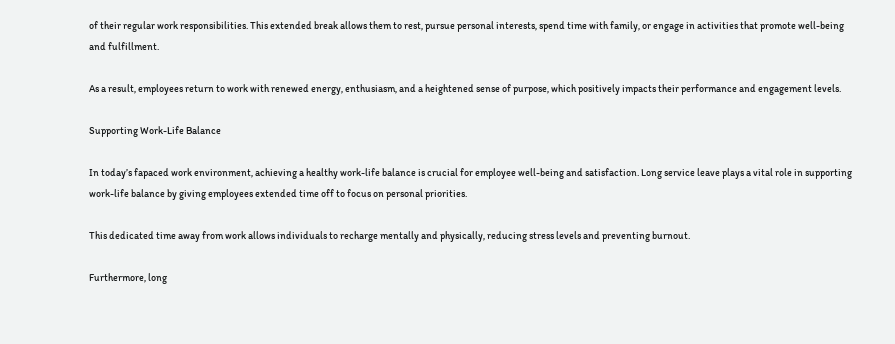of their regular work responsibilities. This extended break allows them to rest, pursue personal interests, spend time with family, or engage in activities that promote well-being and fulfillment.

As a result, employees return to work with renewed energy, enthusiasm, and a heightened sense of purpose, which positively impacts their performance and engagement levels.

Supporting Work-Life Balance

In today’s fapaced work environment, achieving a healthy work-life balance is crucial for employee well-being and satisfaction. Long service leave plays a vital role in supporting work-life balance by giving employees extended time off to focus on personal priorities.

This dedicated time away from work allows individuals to recharge mentally and physically, reducing stress levels and preventing burnout.

Furthermore, long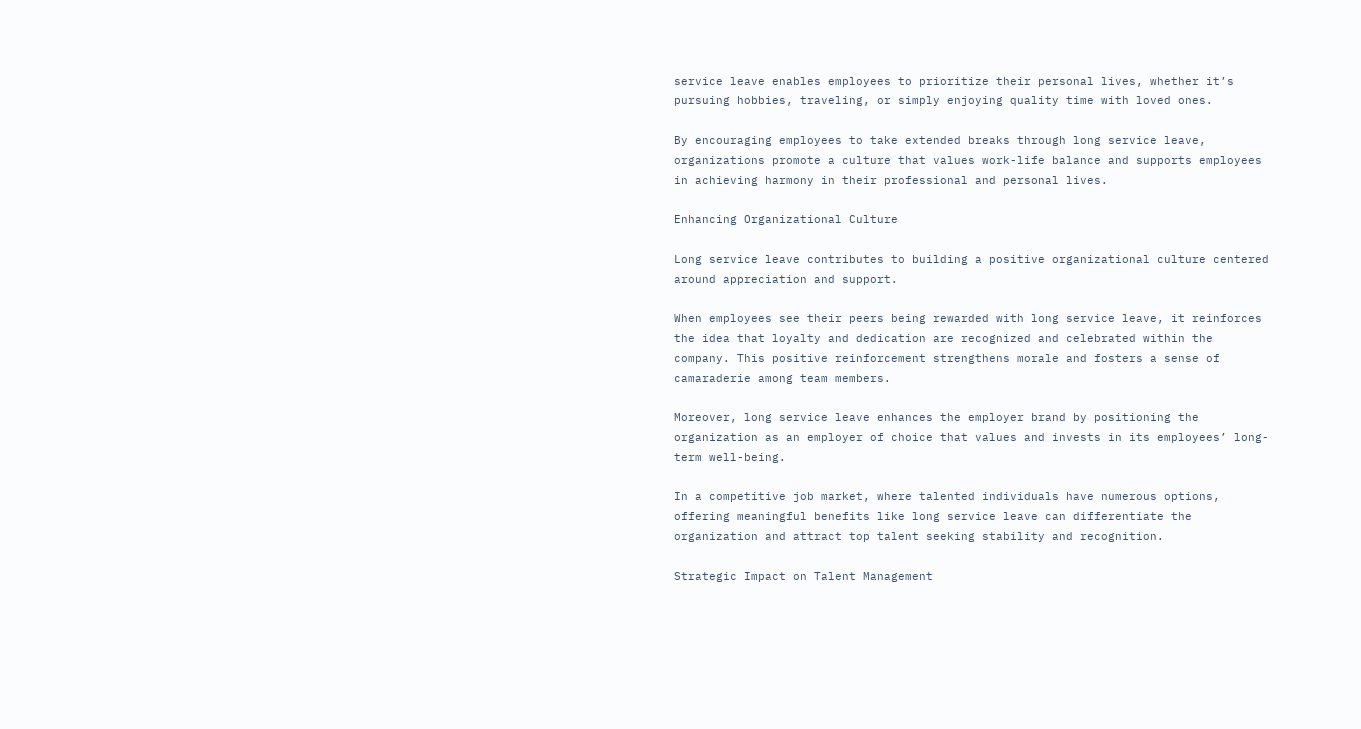service leave enables employees to prioritize their personal lives, whether it’s pursuing hobbies, traveling, or simply enjoying quality time with loved ones.

By encouraging employees to take extended breaks through long service leave, organizations promote a culture that values work-life balance and supports employees in achieving harmony in their professional and personal lives.

Enhancing Organizational Culture

Long service leave contributes to building a positive organizational culture centered around appreciation and support.

When employees see their peers being rewarded with long service leave, it reinforces the idea that loyalty and dedication are recognized and celebrated within the company. This positive reinforcement strengthens morale and fosters a sense of camaraderie among team members.

Moreover, long service leave enhances the employer brand by positioning the organization as an employer of choice that values and invests in its employees’ long-term well-being.

In a competitive job market, where talented individuals have numerous options, offering meaningful benefits like long service leave can differentiate the organization and attract top talent seeking stability and recognition.

Strategic Impact on Talent Management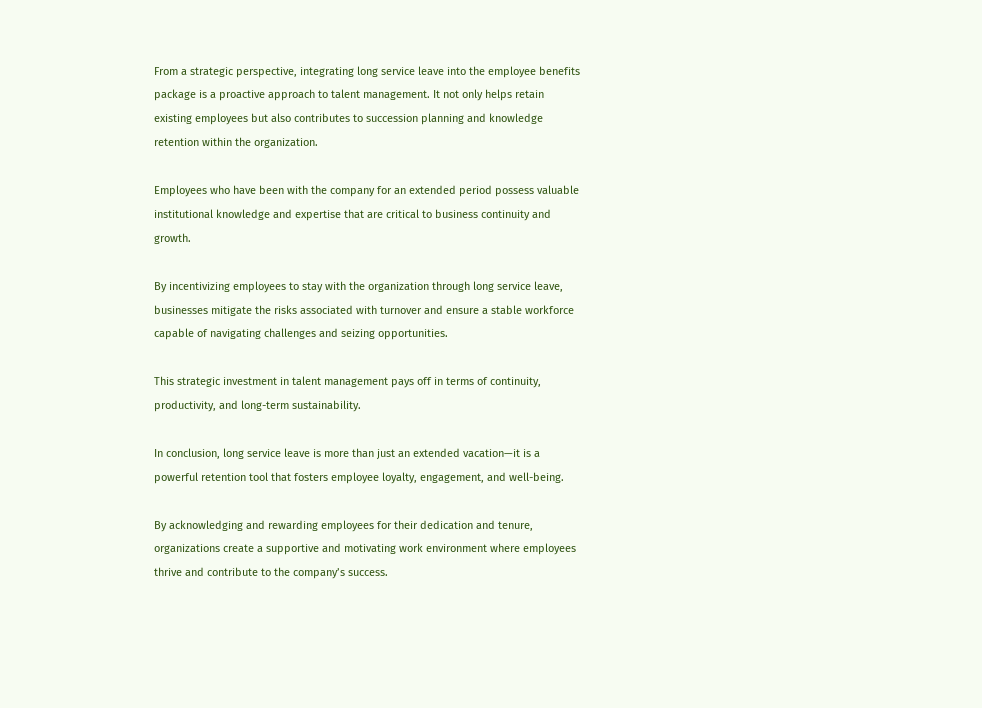From a strategic perspective, integrating long service leave into the employee benefits package is a proactive approach to talent management. It not only helps retain existing employees but also contributes to succession planning and knowledge retention within the organization.

Employees who have been with the company for an extended period possess valuable institutional knowledge and expertise that are critical to business continuity and growth.

By incentivizing employees to stay with the organization through long service leave, businesses mitigate the risks associated with turnover and ensure a stable workforce capable of navigating challenges and seizing opportunities.

This strategic investment in talent management pays off in terms of continuity, productivity, and long-term sustainability.

In conclusion, long service leave is more than just an extended vacation—it is a powerful retention tool that fosters employee loyalty, engagement, and well-being.

By acknowledging and rewarding employees for their dedication and tenure, organizations create a supportive and motivating work environment where employees thrive and contribute to the company’s success.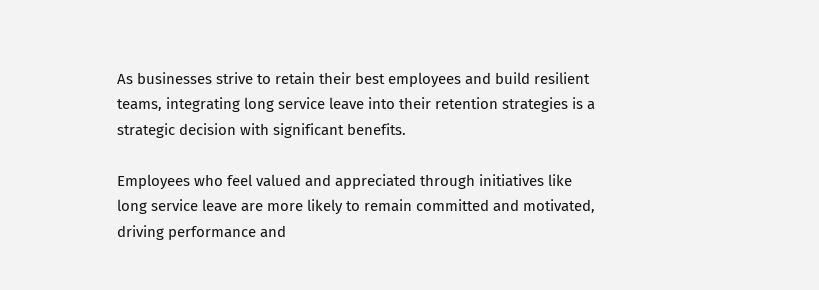As businesses strive to retain their best employees and build resilient teams, integrating long service leave into their retention strategies is a strategic decision with significant benefits.

Employees who feel valued and appreciated through initiatives like long service leave are more likely to remain committed and motivated, driving performance and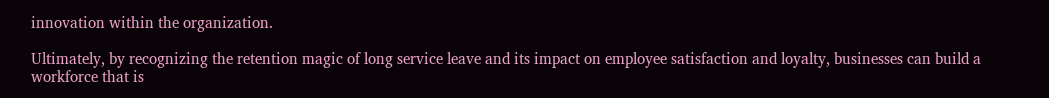innovation within the organization.

Ultimately, by recognizing the retention magic of long service leave and its impact on employee satisfaction and loyalty, businesses can build a workforce that is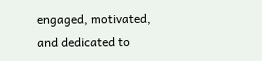engaged, motivated, and dedicated to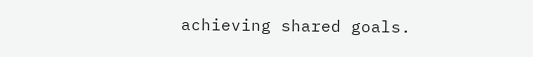achieving shared goals.